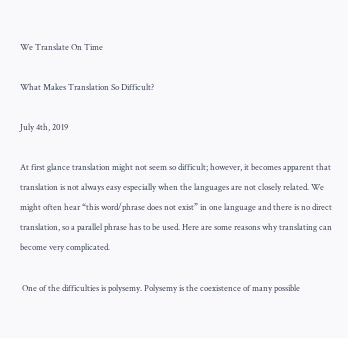We Translate On Time

What Makes Translation So Difficult?

July 4th, 2019

At first glance translation might not seem so difficult; however, it becomes apparent that translation is not always easy especially when the languages are not closely related. We might often hear “this word/phrase does not exist” in one language and there is no direct translation, so a parallel phrase has to be used. Here are some reasons why translating can become very complicated.

 One of the difficulties is polysemy. Polysemy is the coexistence of many possible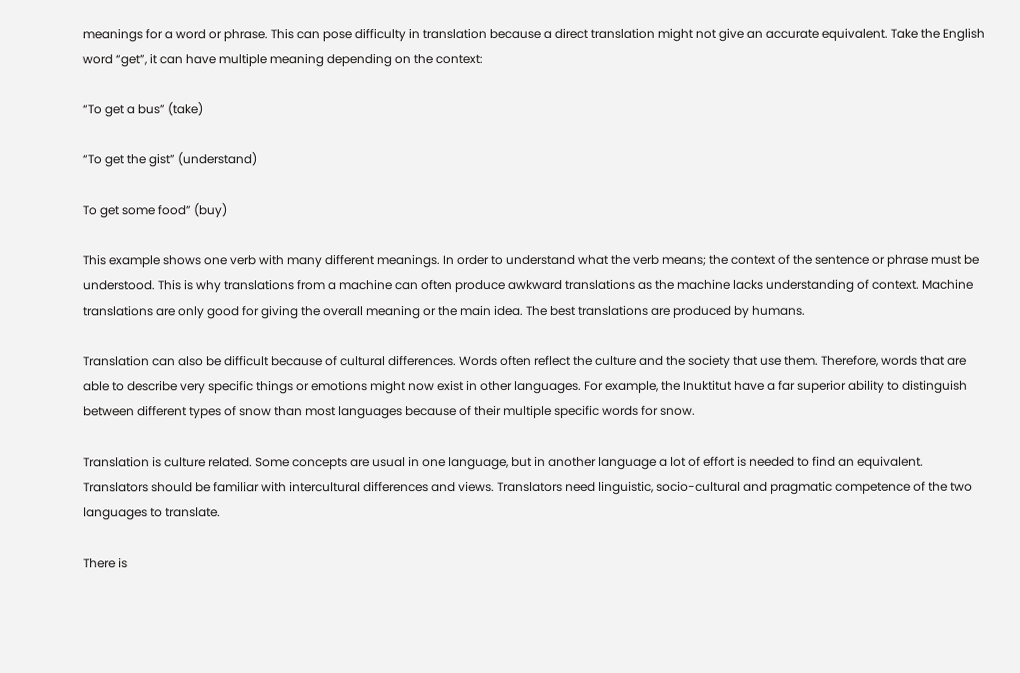meanings for a word or phrase. This can pose difficulty in translation because a direct translation might not give an accurate equivalent. Take the English word “get”, it can have multiple meaning depending on the context:

“To get a bus” (take)

“To get the gist” (understand)

To get some food” (buy)

This example shows one verb with many different meanings. In order to understand what the verb means; the context of the sentence or phrase must be understood. This is why translations from a machine can often produce awkward translations as the machine lacks understanding of context. Machine translations are only good for giving the overall meaning or the main idea. The best translations are produced by humans.

Translation can also be difficult because of cultural differences. Words often reflect the culture and the society that use them. Therefore, words that are able to describe very specific things or emotions might now exist in other languages. For example, the Inuktitut have a far superior ability to distinguish between different types of snow than most languages because of their multiple specific words for snow.

Translation is culture related. Some concepts are usual in one language, but in another language a lot of effort is needed to find an equivalent. Translators should be familiar with intercultural differences and views. Translators need linguistic, socio-cultural and pragmatic competence of the two languages to translate.

There is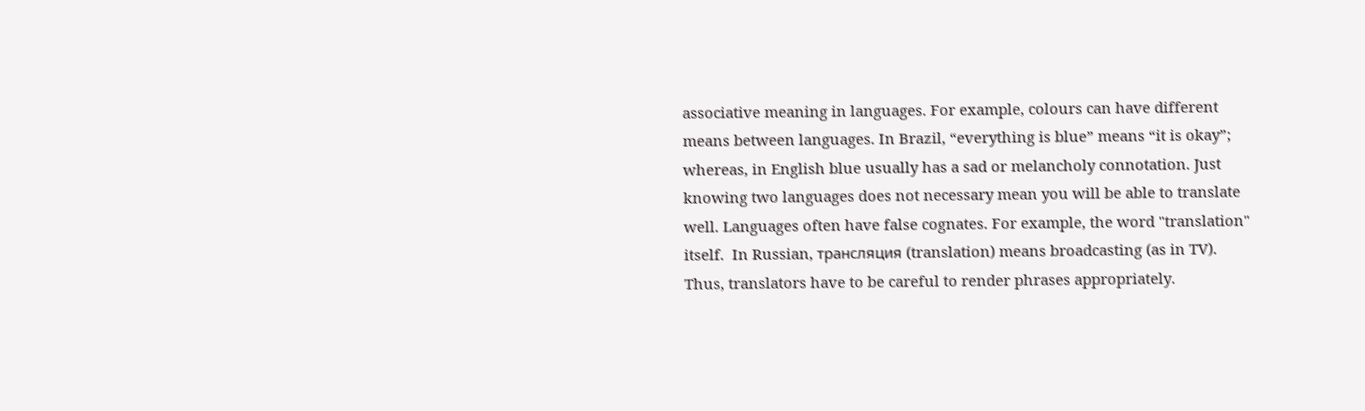associative meaning in languages. For example, colours can have different means between languages. In Brazil, “everything is blue” means “it is okay”; whereas, in English blue usually has a sad or melancholy connotation. Just knowing two languages does not necessary mean you will be able to translate well. Languages often have false cognates. For example, the word "translation" itself.  In Russian, трансляция (translation) means broadcasting (as in TV). Thus, translators have to be careful to render phrases appropriately.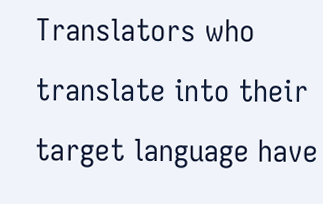Translators who translate into their target language have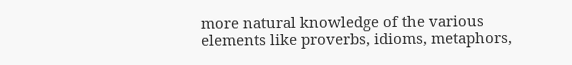more natural knowledge of the various elements like proverbs, idioms, metaphors,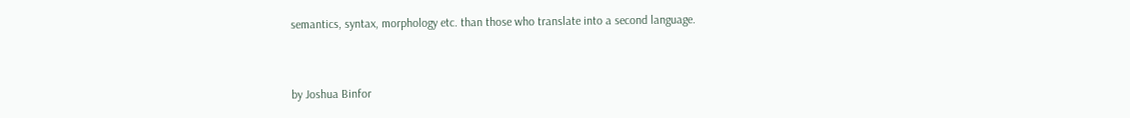semantics, syntax, morphology etc. than those who translate into a second language.



by Joshua Binfor